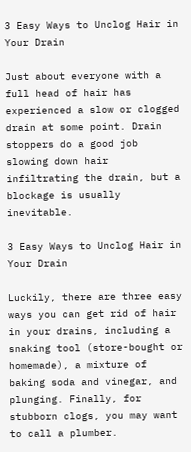3 Easy Ways to Unclog Hair in Your Drain

Just about everyone with a full head of hair has experienced a slow or clogged drain at some point. Drain stoppers do a good job slowing down hair infiltrating the drain, but a blockage is usually inevitable.

3 Easy Ways to Unclog Hair in Your Drain

Luckily, there are three easy ways you can get rid of hair in your drains, including a snaking tool (store-bought or homemade), a mixture of baking soda and vinegar, and plunging. Finally, for stubborn clogs, you may want to call a plumber.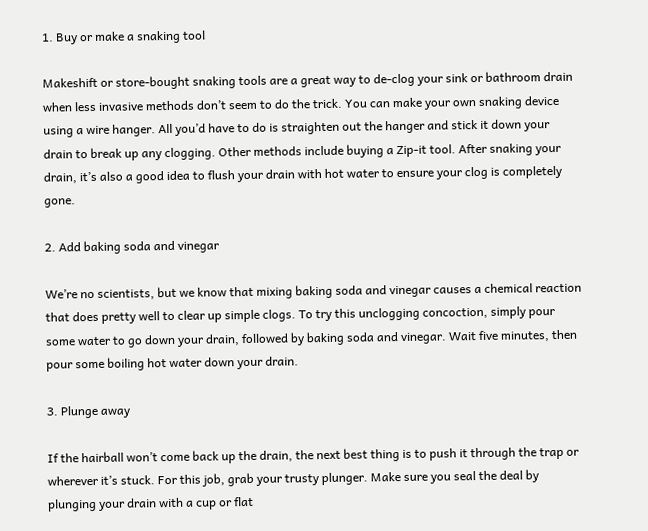1. Buy or make a snaking tool

Makeshift or store-bought snaking tools are a great way to de-clog your sink or bathroom drain when less invasive methods don’t seem to do the trick. You can make your own snaking device using a wire hanger. All you’d have to do is straighten out the hanger and stick it down your drain to break up any clogging. Other methods include buying a Zip-it tool. After snaking your drain, it’s also a good idea to flush your drain with hot water to ensure your clog is completely gone.

2. Add baking soda and vinegar

We’re no scientists, but we know that mixing baking soda and vinegar causes a chemical reaction that does pretty well to clear up simple clogs. To try this unclogging concoction, simply pour some water to go down your drain, followed by baking soda and vinegar. Wait five minutes, then pour some boiling hot water down your drain.

3. Plunge away

If the hairball won’t come back up the drain, the next best thing is to push it through the trap or wherever it’s stuck. For this job, grab your trusty plunger. Make sure you seal the deal by plunging your drain with a cup or flat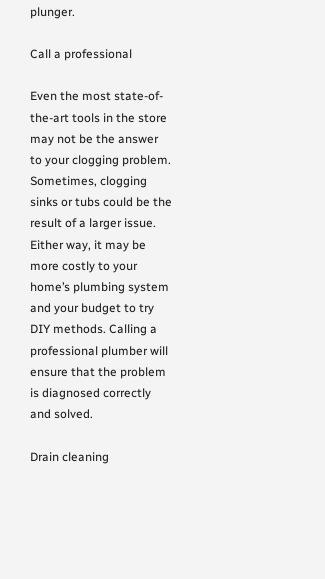plunger.

Call a professional

Even the most state-of-the-art tools in the store may not be the answer to your clogging problem. Sometimes, clogging sinks or tubs could be the result of a larger issue. Either way, it may be more costly to your home’s plumbing system and your budget to try DIY methods. Calling a professional plumber will ensure that the problem is diagnosed correctly and solved.

Drain cleaning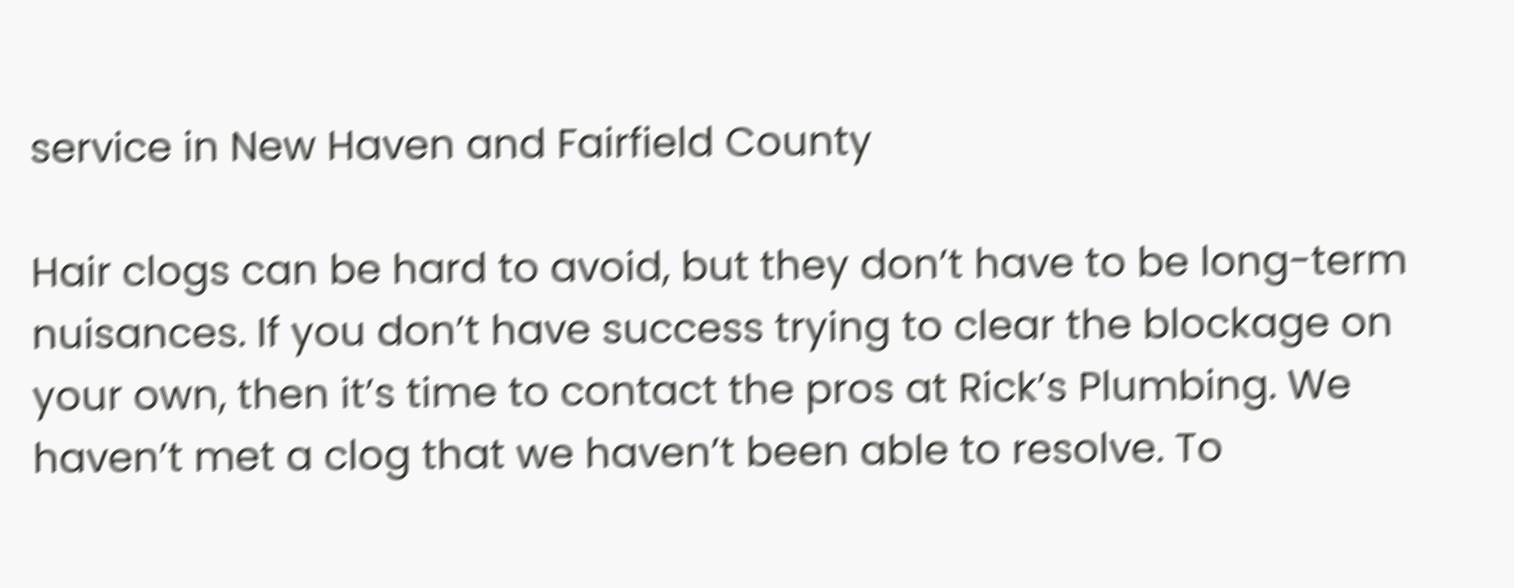service in New Haven and Fairfield County

Hair clogs can be hard to avoid, but they don’t have to be long-term nuisances. If you don’t have success trying to clear the blockage on your own, then it’s time to contact the pros at Rick’s Plumbing. We haven’t met a clog that we haven’t been able to resolve. To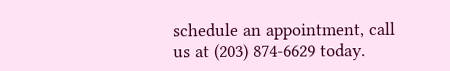schedule an appointment, call us at (203) 874-6629 today.